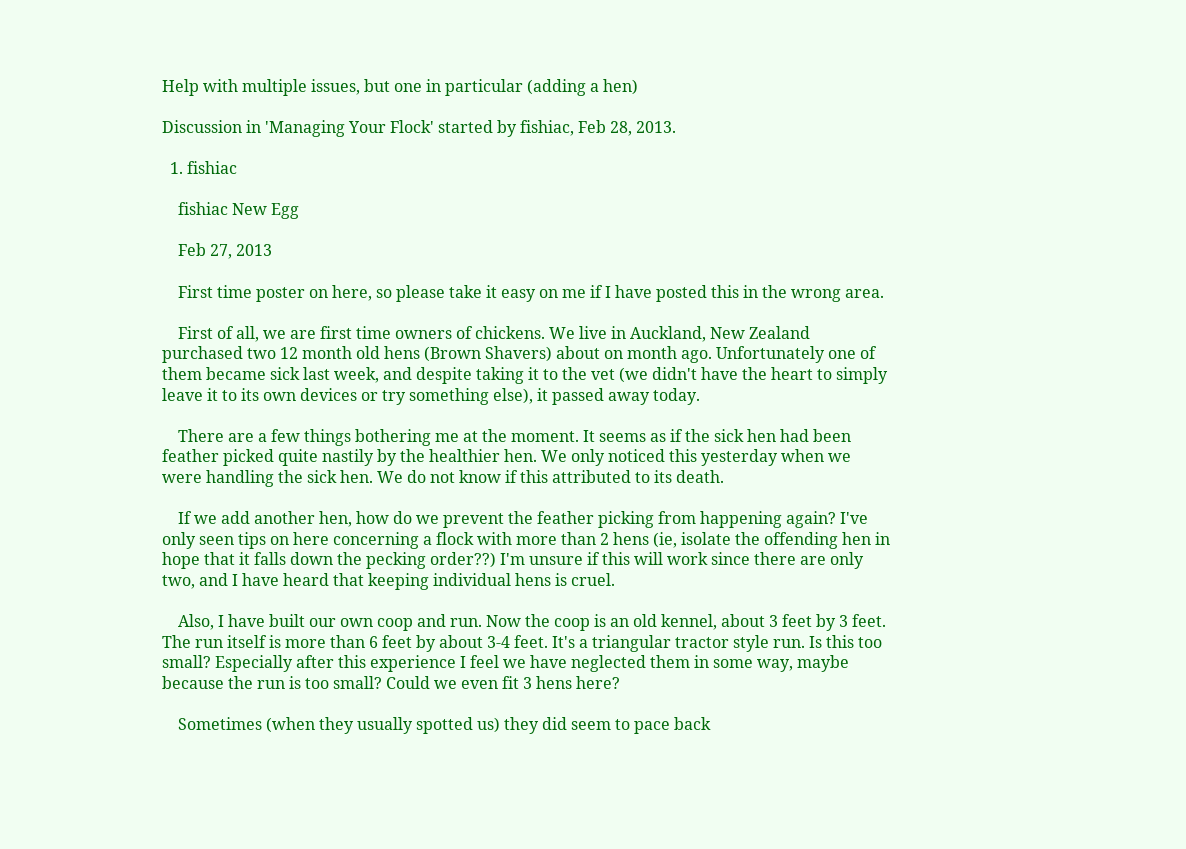Help with multiple issues, but one in particular (adding a hen)

Discussion in 'Managing Your Flock' started by fishiac, Feb 28, 2013.

  1. fishiac

    fishiac New Egg

    Feb 27, 2013

    First time poster on here, so please take it easy on me if I have posted this in the wrong area.

    First of all, we are first time owners of chickens. We live in Auckland, New Zealand purchased two 12 month old hens (Brown Shavers) about on month ago. Unfortunately one of them became sick last week, and despite taking it to the vet (we didn't have the heart to simply leave it to its own devices or try something else), it passed away today.

    There are a few things bothering me at the moment. It seems as if the sick hen had been feather picked quite nastily by the healthier hen. We only noticed this yesterday when we were handling the sick hen. We do not know if this attributed to its death.

    If we add another hen, how do we prevent the feather picking from happening again? I've only seen tips on here concerning a flock with more than 2 hens (ie, isolate the offending hen in hope that it falls down the pecking order??) I'm unsure if this will work since there are only two, and I have heard that keeping individual hens is cruel.

    Also, I have built our own coop and run. Now the coop is an old kennel, about 3 feet by 3 feet. The run itself is more than 6 feet by about 3-4 feet. It's a triangular tractor style run. Is this too small? Especially after this experience I feel we have neglected them in some way, maybe because the run is too small? Could we even fit 3 hens here?

    Sometimes (when they usually spotted us) they did seem to pace back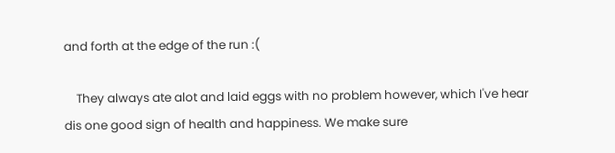and forth at the edge of the run :(

    They always ate alot and laid eggs with no problem however, which I've hear dis one good sign of health and happiness. We make sure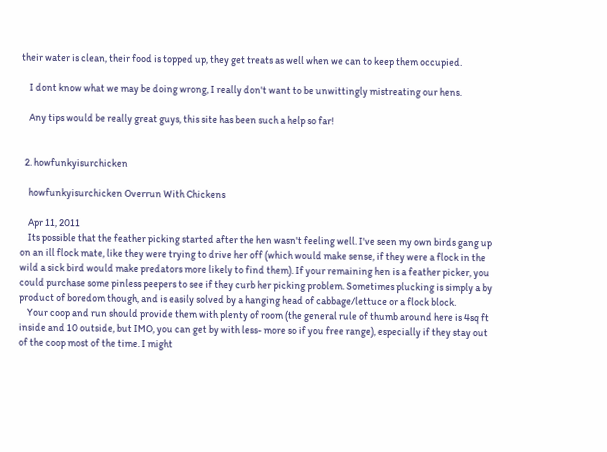their water is clean, their food is topped up, they get treats as well when we can to keep them occupied.

    I dont know what we may be doing wrong, I really don't want to be unwittingly mistreating our hens.

    Any tips would be really great guys, this site has been such a help so far!


  2. howfunkyisurchicken

    howfunkyisurchicken Overrun With Chickens

    Apr 11, 2011
    Its possible that the feather picking started after the hen wasn't feeling well. I've seen my own birds gang up on an ill flock mate, like they were trying to drive her off (which would make sense, if they were a flock in the wild a sick bird would make predators more likely to find them). If your remaining hen is a feather picker, you could purchase some pinless peepers to see if they curb her picking problem. Sometimes plucking is simply a by product of boredom though, and is easily solved by a hanging head of cabbage/lettuce or a flock block.
    Your coop and run should provide them with plenty of room (the general rule of thumb around here is 4sq ft inside and 10 outside, but IMO, you can get by with less- more so if you free range), especially if they stay out of the coop most of the time. I might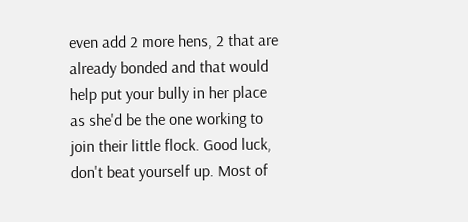even add 2 more hens, 2 that are already bonded and that would help put your bully in her place as she'd be the one working to join their little flock. Good luck, don't beat yourself up. Most of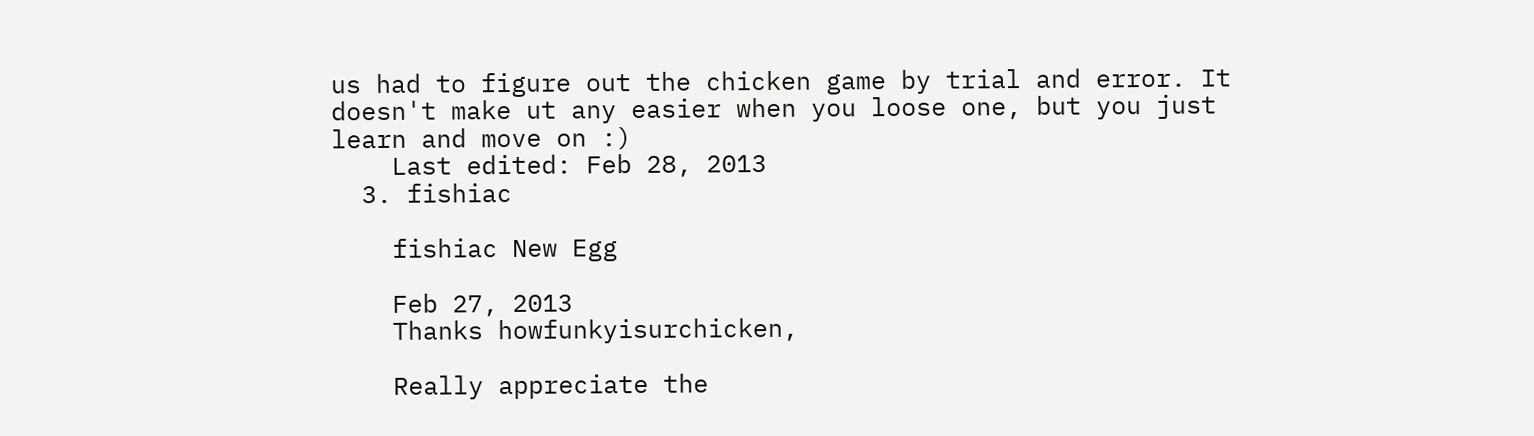us had to figure out the chicken game by trial and error. It doesn't make ut any easier when you loose one, but you just learn and move on :)
    Last edited: Feb 28, 2013
  3. fishiac

    fishiac New Egg

    Feb 27, 2013
    Thanks howfunkyisurchicken,

    Really appreciate the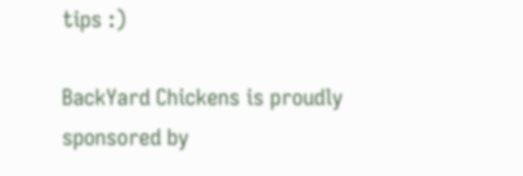tips :)

BackYard Chickens is proudly sponsored by